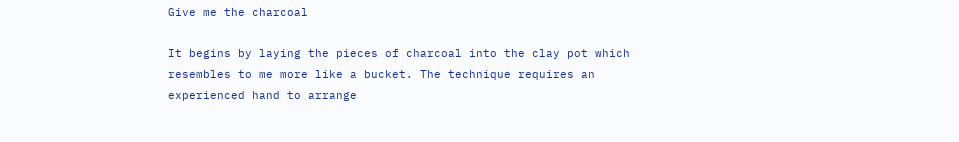Give me the charcoal

It begins by laying the pieces of charcoal into the clay pot which resembles to me more like a bucket. The technique requires an experienced hand to arrange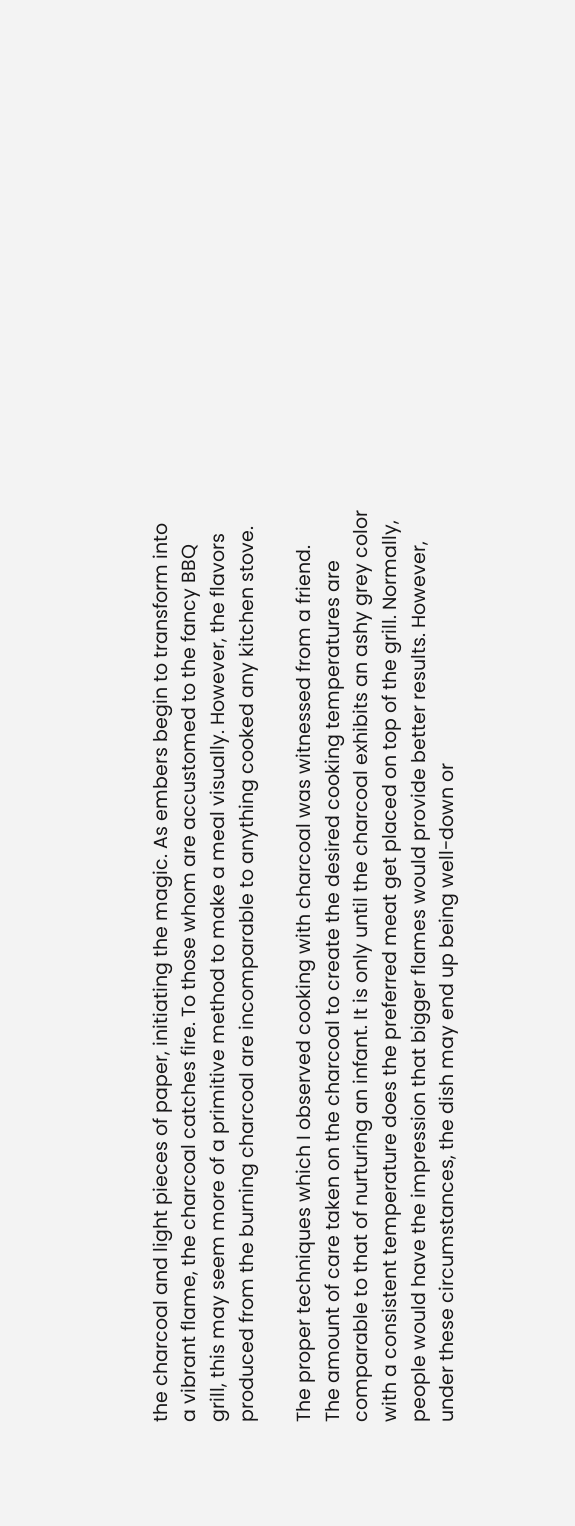the charcoal and light pieces of paper, initiating the magic. As embers begin to transform into a vibrant flame, the charcoal catches fire. To those whom are accustomed to the fancy BBQ grill, this may seem more of a primitive method to make a meal visually. However, the flavors produced from the burning charcoal are incomparable to anything cooked any kitchen stove.

The proper techniques which I observed cooking with charcoal was witnessed from a friend. The amount of care taken on the charcoal to create the desired cooking temperatures are comparable to that of nurturing an infant. It is only until the charcoal exhibits an ashy grey color with a consistent temperature does the preferred meat get placed on top of the grill. Normally, people would have the impression that bigger flames would provide better results. However, under these circumstances, the dish may end up being well-down or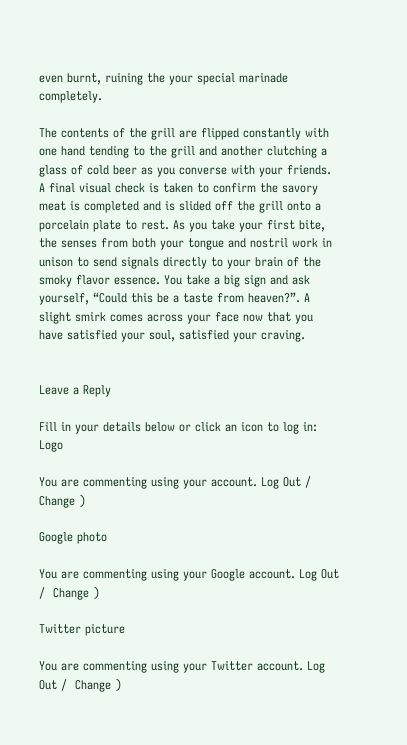even burnt, ruining the your special marinade completely.

The contents of the grill are flipped constantly with one hand tending to the grill and another clutching a glass of cold beer as you converse with your friends. A final visual check is taken to confirm the savory meat is completed and is slided off the grill onto a porcelain plate to rest. As you take your first bite, the senses from both your tongue and nostril work in unison to send signals directly to your brain of the smoky flavor essence. You take a big sign and ask yourself, “Could this be a taste from heaven?”. A slight smirk comes across your face now that you have satisfied your soul, satisfied your craving.


Leave a Reply

Fill in your details below or click an icon to log in: Logo

You are commenting using your account. Log Out /  Change )

Google photo

You are commenting using your Google account. Log Out /  Change )

Twitter picture

You are commenting using your Twitter account. Log Out /  Change )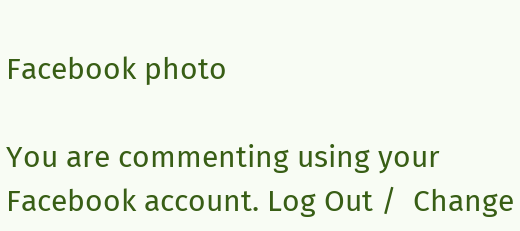Facebook photo

You are commenting using your Facebook account. Log Out /  Change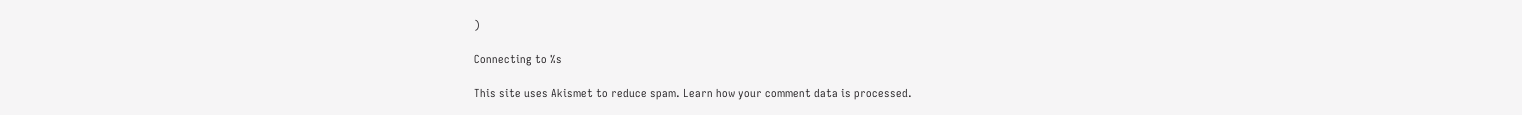)

Connecting to %s

This site uses Akismet to reduce spam. Learn how your comment data is processed.